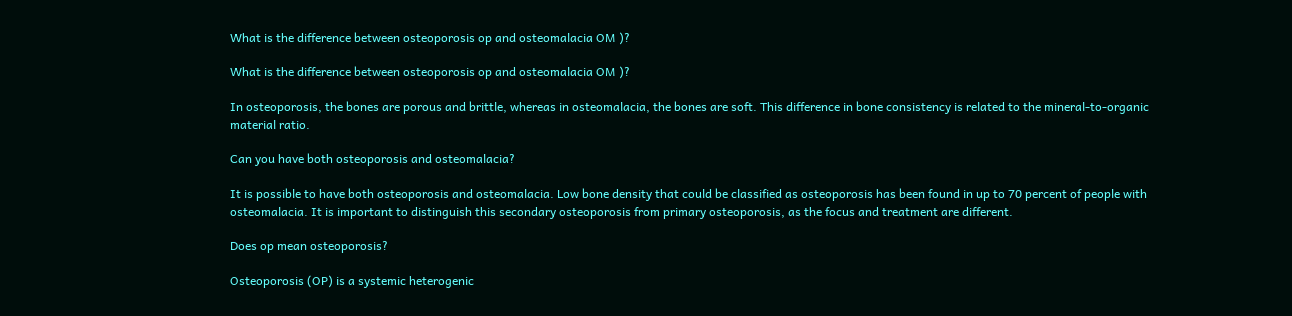What is the difference between osteoporosis op and osteomalacia OM )?

What is the difference between osteoporosis op and osteomalacia OM )?

In osteoporosis, the bones are porous and brittle, whereas in osteomalacia, the bones are soft. This difference in bone consistency is related to the mineral-to-organic material ratio.

Can you have both osteoporosis and osteomalacia?

It is possible to have both osteoporosis and osteomalacia. Low bone density that could be classified as osteoporosis has been found in up to 70 percent of people with osteomalacia. It is important to distinguish this secondary osteoporosis from primary osteoporosis, as the focus and treatment are different.

Does op mean osteoporosis?

Osteoporosis (OP) is a systemic heterogenic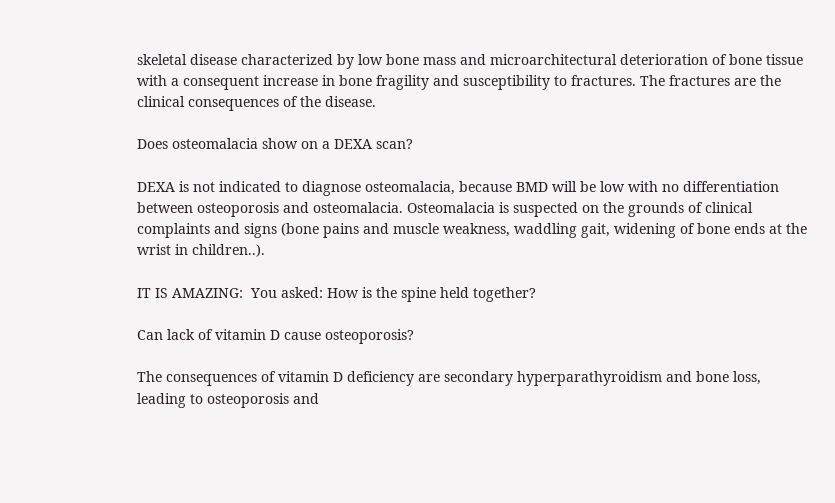skeletal disease characterized by low bone mass and microarchitectural deterioration of bone tissue with a consequent increase in bone fragility and susceptibility to fractures. The fractures are the clinical consequences of the disease.

Does osteomalacia show on a DEXA scan?

DEXA is not indicated to diagnose osteomalacia, because BMD will be low with no differentiation between osteoporosis and osteomalacia. Osteomalacia is suspected on the grounds of clinical complaints and signs (bone pains and muscle weakness, waddling gait, widening of bone ends at the wrist in children..).

IT IS AMAZING:  You asked: How is the spine held together?

Can lack of vitamin D cause osteoporosis?

The consequences of vitamin D deficiency are secondary hyperparathyroidism and bone loss, leading to osteoporosis and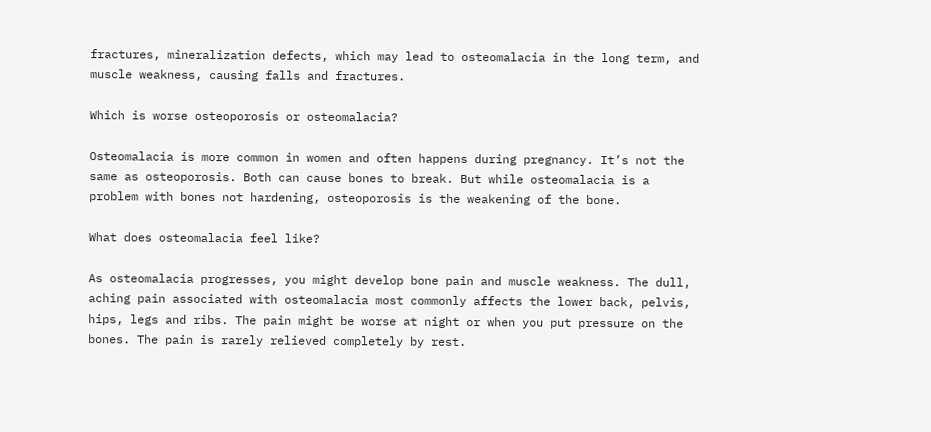fractures, mineralization defects, which may lead to osteomalacia in the long term, and muscle weakness, causing falls and fractures.

Which is worse osteoporosis or osteomalacia?

Osteomalacia is more common in women and often happens during pregnancy. It’s not the same as osteoporosis. Both can cause bones to break. But while osteomalacia is a problem with bones not hardening, osteoporosis is the weakening of the bone.

What does osteomalacia feel like?

As osteomalacia progresses, you might develop bone pain and muscle weakness. The dull, aching pain associated with osteomalacia most commonly affects the lower back, pelvis, hips, legs and ribs. The pain might be worse at night or when you put pressure on the bones. The pain is rarely relieved completely by rest.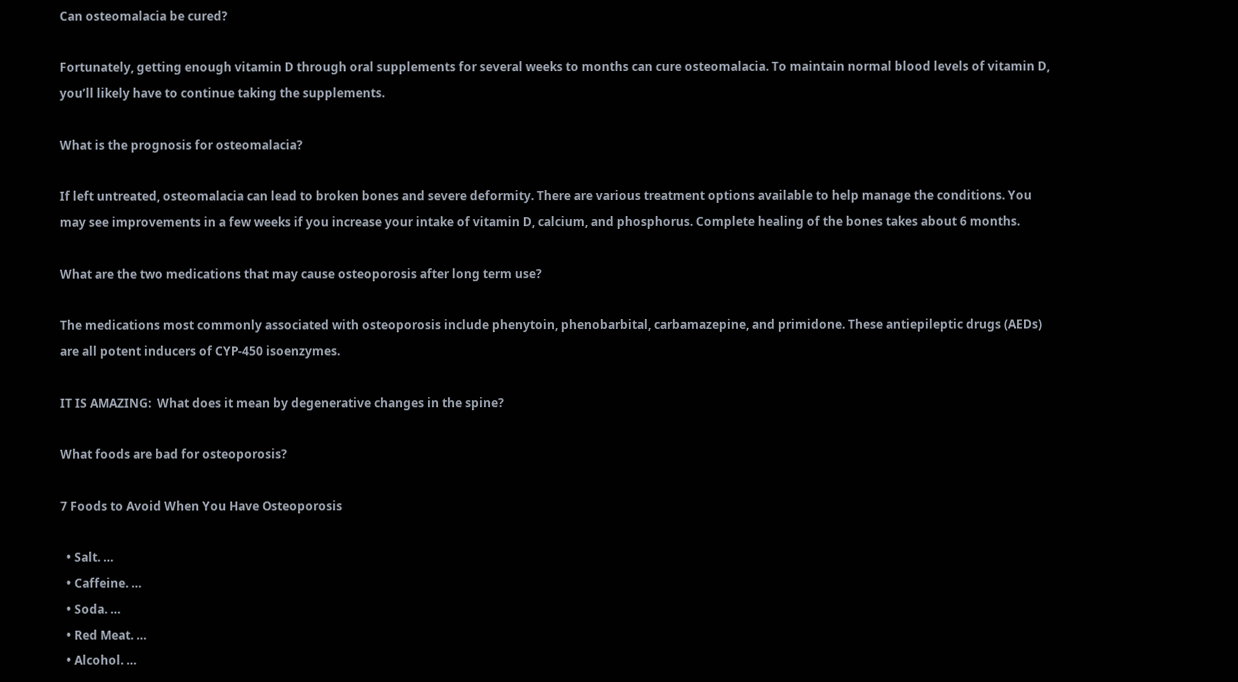Can osteomalacia be cured?

Fortunately, getting enough vitamin D through oral supplements for several weeks to months can cure osteomalacia. To maintain normal blood levels of vitamin D, you’ll likely have to continue taking the supplements.

What is the prognosis for osteomalacia?

If left untreated, osteomalacia can lead to broken bones and severe deformity. There are various treatment options available to help manage the conditions. You may see improvements in a few weeks if you increase your intake of vitamin D, calcium, and phosphorus. Complete healing of the bones takes about 6 months.

What are the two medications that may cause osteoporosis after long term use?

The medications most commonly associated with osteoporosis include phenytoin, phenobarbital, carbamazepine, and primidone. These antiepileptic drugs (AEDs) are all potent inducers of CYP-450 isoenzymes.

IT IS AMAZING:  What does it mean by degenerative changes in the spine?

What foods are bad for osteoporosis?

7 Foods to Avoid When You Have Osteoporosis

  • Salt. …
  • Caffeine. …
  • Soda. …
  • Red Meat. …
  • Alcohol. …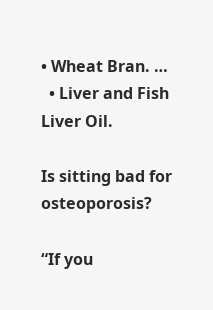• Wheat Bran. …
  • Liver and Fish Liver Oil.

Is sitting bad for osteoporosis?

“If you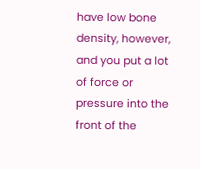have low bone density, however, and you put a lot of force or pressure into the front of the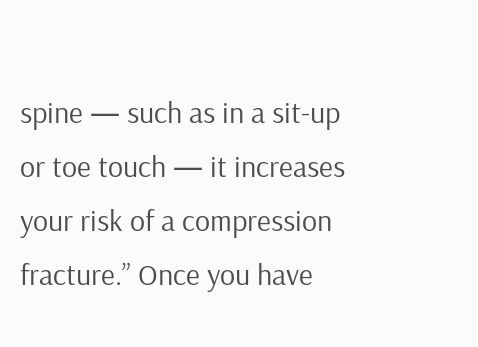spine — such as in a sit-up or toe touch — it increases your risk of a compression fracture.” Once you have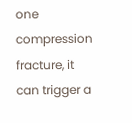one compression fracture, it can trigger a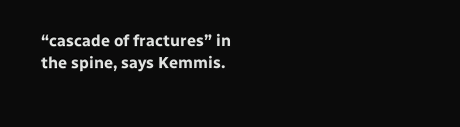“cascade of fractures” in the spine, says Kemmis.